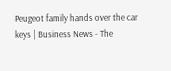Peugeot family hands over the car keys | Business News - The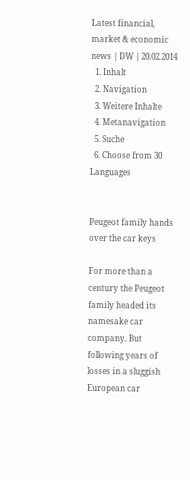Latest financial, market & economic news | DW | 20.02.2014
  1. Inhalt
  2. Navigation
  3. Weitere Inhalte
  4. Metanavigation
  5. Suche
  6. Choose from 30 Languages


Peugeot family hands over the car keys

For more than a century the Peugeot family headed its namesake car company. But following years of losses in a sluggish European car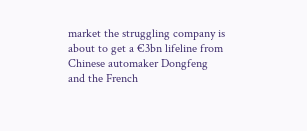market the struggling company is about to get a €3bn lifeline from Chinese automaker Dongfeng and the French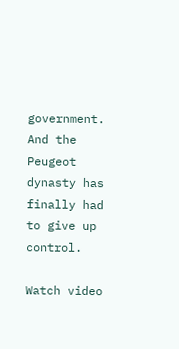government. And the Peugeot dynasty has finally had to give up control.

Watch video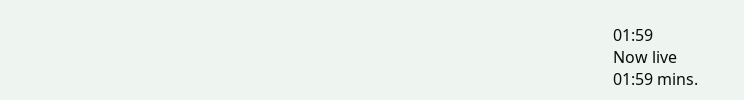01:59
Now live
01:59 mins.